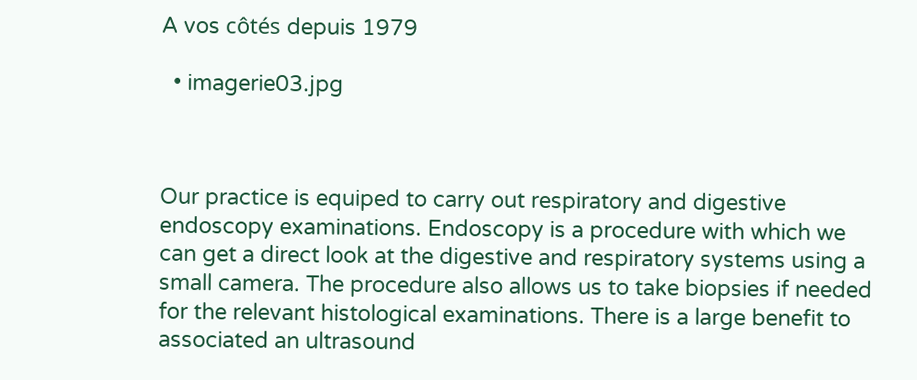A vos côtés depuis 1979

  • imagerie03.jpg



Our practice is equiped to carry out respiratory and digestive endoscopy examinations. Endoscopy is a procedure with which we can get a direct look at the digestive and respiratory systems using a small camera. The procedure also allows us to take biopsies if needed for the relevant histological examinations. There is a large benefit to associated an ultrasound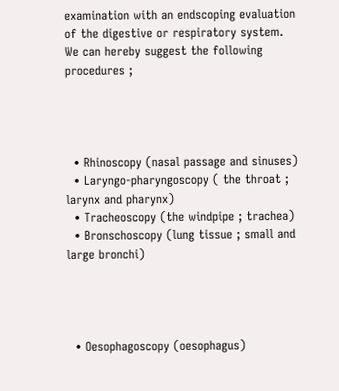examination with an endscoping evaluation of the digestive or respiratory system.
We can hereby suggest the following procedures ;




  • Rhinoscopy (nasal passage and sinuses)
  • Laryngo-pharyngoscopy ( the throat ; larynx and pharynx)
  • Tracheoscopy (the windpipe ; trachea)
  • Bronschoscopy (lung tissue ; small and large bronchi)




  • Oesophagoscopy (oesophagus)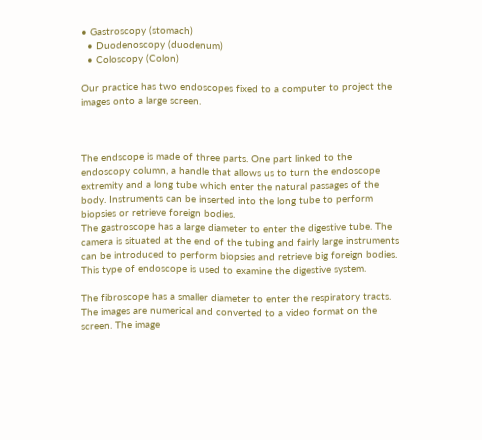• Gastroscopy (stomach)
  • Duodenoscopy (duodenum)
  • Coloscopy (Colon)

Our practice has two endoscopes fixed to a computer to project the images onto a large screen.



The endscope is made of three parts. One part linked to the endoscopy column, a handle that allows us to turn the endoscope extremity and a long tube which enter the natural passages of the body. Instruments can be inserted into the long tube to perform biopsies or retrieve foreign bodies.
The gastroscope has a large diameter to enter the digestive tube. The camera is situated at the end of the tubing and fairly large instruments can be introduced to perform biopsies and retrieve big foreign bodies. This type of endoscope is used to examine the digestive system.

The fibroscope has a smaller diameter to enter the respiratory tracts. The images are numerical and converted to a video format on the screen. The image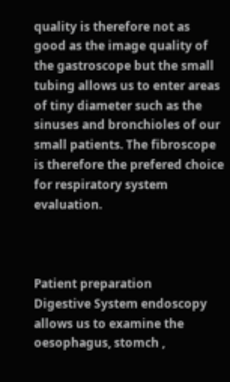quality is therefore not as good as the image quality of the gastroscope but the small tubing allows us to enter areas of tiny diameter such as the sinuses and bronchioles of our small patients. The fibroscope is therefore the prefered choice for respiratory system evaluation.



Patient preparation
Digestive System endoscopy allows us to examine the oesophagus, stomch ,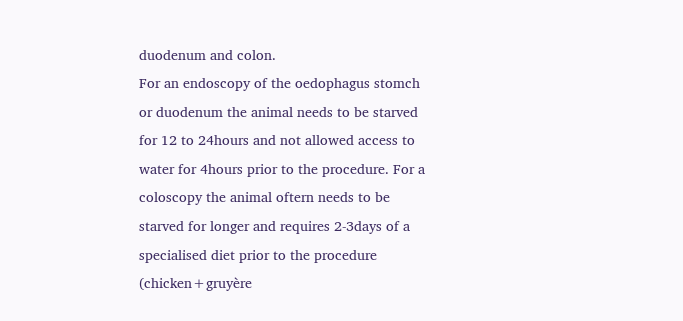duodenum and colon.
For an endoscopy of the oedophagus stomch or duodenum the animal needs to be starved for 12 to 24hours and not allowed access to water for 4hours prior to the procedure. For a coloscopy the animal oftern needs to be starved for longer and requires 2-3days of a specialised diet prior to the procedure (chicken+gruyère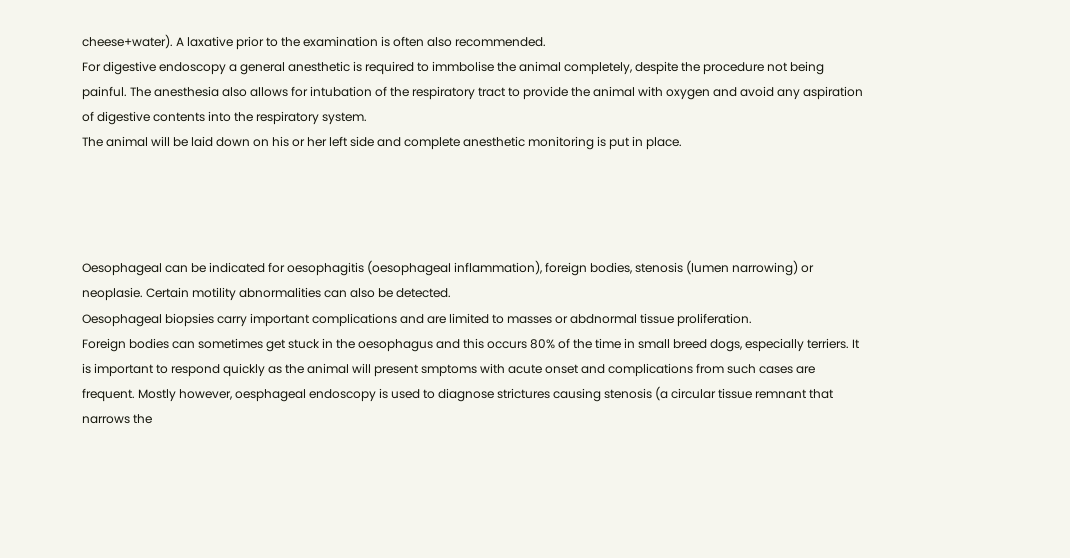cheese+water). A laxative prior to the examination is often also recommended.
For digestive endoscopy a general anesthetic is required to immbolise the animal completely, despite the procedure not being painful. The anesthesia also allows for intubation of the respiratory tract to provide the animal with oxygen and avoid any aspiration of digestive contents into the respiratory system.
The animal will be laid down on his or her left side and complete anesthetic monitoring is put in place.




Oesophageal can be indicated for oesophagitis (oesophageal inflammation), foreign bodies, stenosis (lumen narrowing) or neoplasie. Certain motility abnormalities can also be detected.
Oesophageal biopsies carry important complications and are limited to masses or abdnormal tissue proliferation.
Foreign bodies can sometimes get stuck in the oesophagus and this occurs 80% of the time in small breed dogs, especially terriers. It is important to respond quickly as the animal will present smptoms with acute onset and complications from such cases are frequent. Mostly however, oesphageal endoscopy is used to diagnose strictures causing stenosis (a circular tissue remnant that narrows the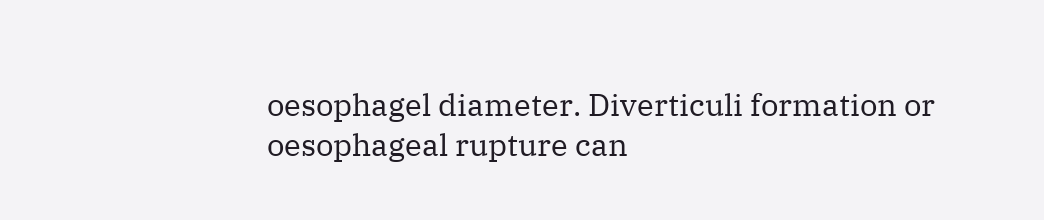oesophagel diameter. Diverticuli formation or oesophageal rupture can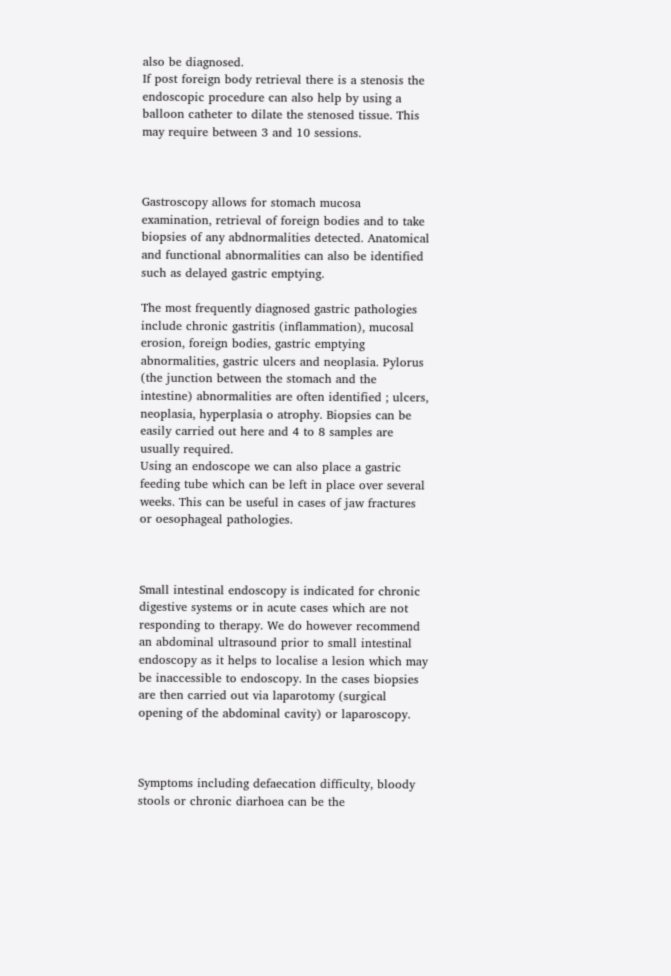also be diagnosed.
If post foreign body retrieval there is a stenosis the endoscopic procedure can also help by using a balloon catheter to dilate the stenosed tissue. This may require between 3 and 10 sessions.



Gastroscopy allows for stomach mucosa examination, retrieval of foreign bodies and to take biopsies of any abdnormalities detected. Anatomical and functional abnormalities can also be identified such as delayed gastric emptying.

The most frequently diagnosed gastric pathologies include chronic gastritis (inflammation), mucosal erosion, foreign bodies, gastric emptying abnormalities, gastric ulcers and neoplasia. Pylorus (the junction between the stomach and the intestine) abnormalities are often identified ; ulcers, neoplasia, hyperplasia o atrophy. Biopsies can be easily carried out here and 4 to 8 samples are usually required.
Using an endoscope we can also place a gastric feeding tube which can be left in place over several weeks. This can be useful in cases of jaw fractures or oesophageal pathologies.



Small intestinal endoscopy is indicated for chronic digestive systems or in acute cases which are not responding to therapy. We do however recommend an abdominal ultrasound prior to small intestinal endoscopy as it helps to localise a lesion which may be inaccessible to endoscopy. In the cases biopsies are then carried out via laparotomy (surgical opening of the abdominal cavity) or laparoscopy.



Symptoms including defaecation difficulty, bloody stools or chronic diarhoea can be the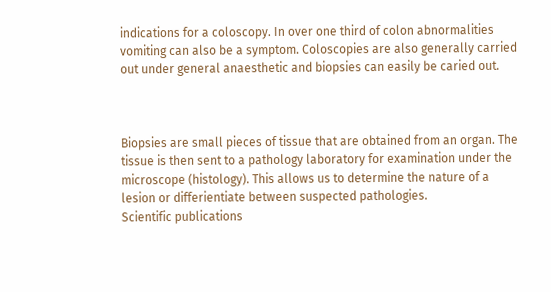indications for a coloscopy. In over one third of colon abnormalities vomiting can also be a symptom. Coloscopies are also generally carried out under general anaesthetic and biopsies can easily be caried out.



Biopsies are small pieces of tissue that are obtained from an organ. The tissue is then sent to a pathology laboratory for examination under the microscope (histology). This allows us to determine the nature of a lesion or differientiate between suspected pathologies.
Scientific publications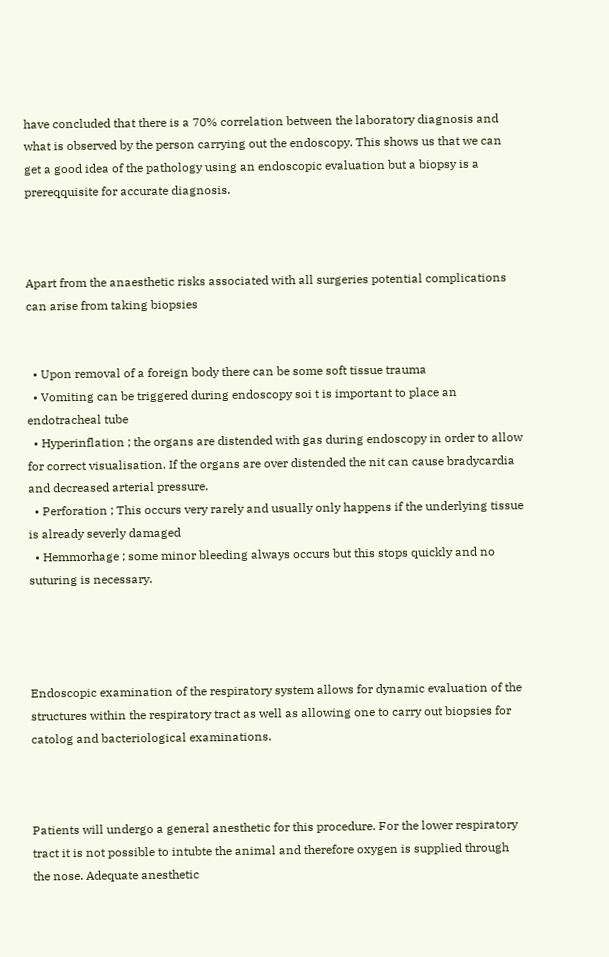have concluded that there is a 70% correlation between the laboratory diagnosis and what is observed by the person carrying out the endoscopy. This shows us that we can get a good idea of the pathology using an endoscopic evaluation but a biopsy is a prereqquisite for accurate diagnosis.



Apart from the anaesthetic risks associated with all surgeries potential complications can arise from taking biopsies


  • Upon removal of a foreign body there can be some soft tissue trauma
  • Vomiting can be triggered during endoscopy soi t is important to place an endotracheal tube
  • Hyperinflation ; the organs are distended with gas during endoscopy in order to allow for correct visualisation. If the organs are over distended the nit can cause bradycardia and decreased arterial pressure.
  • Perforation ; This occurs very rarely and usually only happens if the underlying tissue is already severly damaged
  • Hemmorhage ; some minor bleeding always occurs but this stops quickly and no suturing is necessary.




Endoscopic examination of the respiratory system allows for dynamic evaluation of the structures within the respiratory tract as well as allowing one to carry out biopsies for catolog and bacteriological examinations.



Patients will undergo a general anesthetic for this procedure. For the lower respiratory tract it is not possible to intubte the animal and therefore oxygen is supplied through the nose. Adequate anesthetic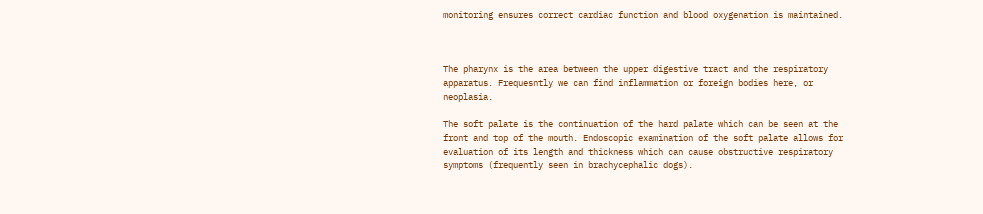monitoring ensures correct cardiac function and blood oxygenation is maintained.



The pharynx is the area between the upper digestive tract and the respiratory apparatus. Frequesntly we can find inflammation or foreign bodies here, or neoplasia.

The soft palate is the continuation of the hard palate which can be seen at the front and top of the mouth. Endoscopic examination of the soft palate allows for evaluation of its length and thickness which can cause obstructive respiratory symptoms (frequently seen in brachycephalic dogs).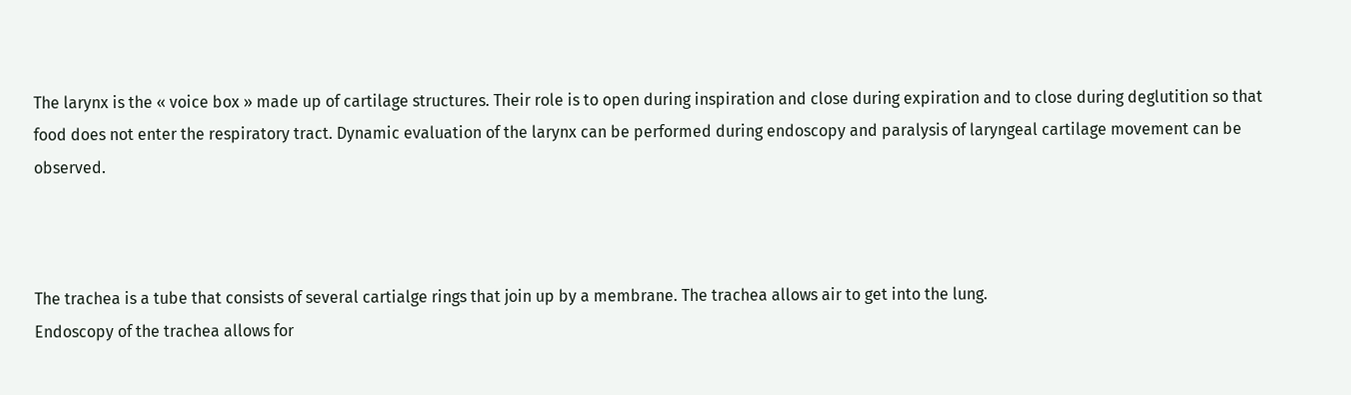The larynx is the « voice box » made up of cartilage structures. Their role is to open during inspiration and close during expiration and to close during deglutition so that food does not enter the respiratory tract. Dynamic evaluation of the larynx can be performed during endoscopy and paralysis of laryngeal cartilage movement can be observed.



The trachea is a tube that consists of several cartialge rings that join up by a membrane. The trachea allows air to get into the lung.
Endoscopy of the trachea allows for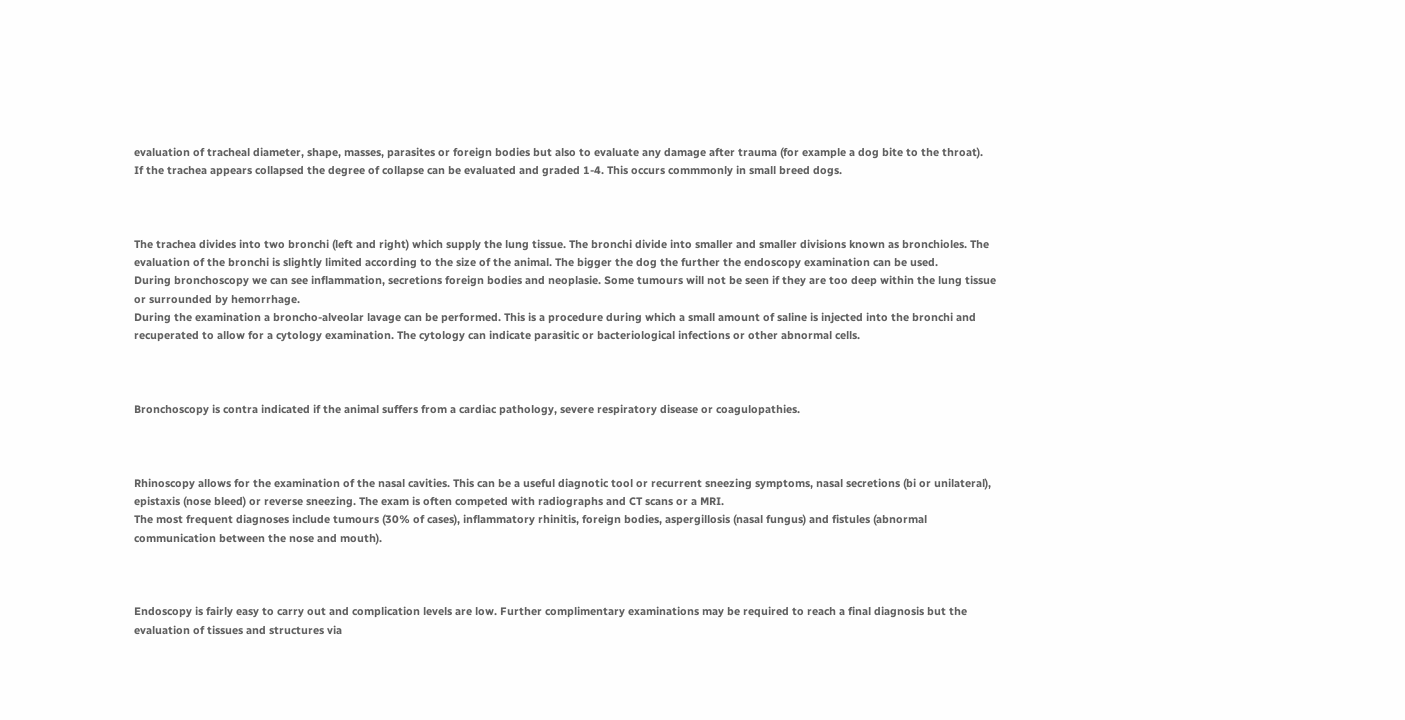evaluation of tracheal diameter, shape, masses, parasites or foreign bodies but also to evaluate any damage after trauma (for example a dog bite to the throat).
If the trachea appears collapsed the degree of collapse can be evaluated and graded 1-4. This occurs commmonly in small breed dogs.



The trachea divides into two bronchi (left and right) which supply the lung tissue. The bronchi divide into smaller and smaller divisions known as bronchioles. The evaluation of the bronchi is slightly limited according to the size of the animal. The bigger the dog the further the endoscopy examination can be used.
During bronchoscopy we can see inflammation, secretions foreign bodies and neoplasie. Some tumours will not be seen if they are too deep within the lung tissue or surrounded by hemorrhage.
During the examination a broncho-alveolar lavage can be performed. This is a procedure during which a small amount of saline is injected into the bronchi and recuperated to allow for a cytology examination. The cytology can indicate parasitic or bacteriological infections or other abnormal cells.



Bronchoscopy is contra indicated if the animal suffers from a cardiac pathology, severe respiratory disease or coagulopathies.



Rhinoscopy allows for the examination of the nasal cavities. This can be a useful diagnotic tool or recurrent sneezing symptoms, nasal secretions (bi or unilateral), epistaxis (nose bleed) or reverse sneezing. The exam is often competed with radiographs and CT scans or a MRI.
The most frequent diagnoses include tumours (30% of cases), inflammatory rhinitis, foreign bodies, aspergillosis (nasal fungus) and fistules (abnormal communication between the nose and mouth).



Endoscopy is fairly easy to carry out and complication levels are low. Further complimentary examinations may be required to reach a final diagnosis but the evaluation of tissues and structures via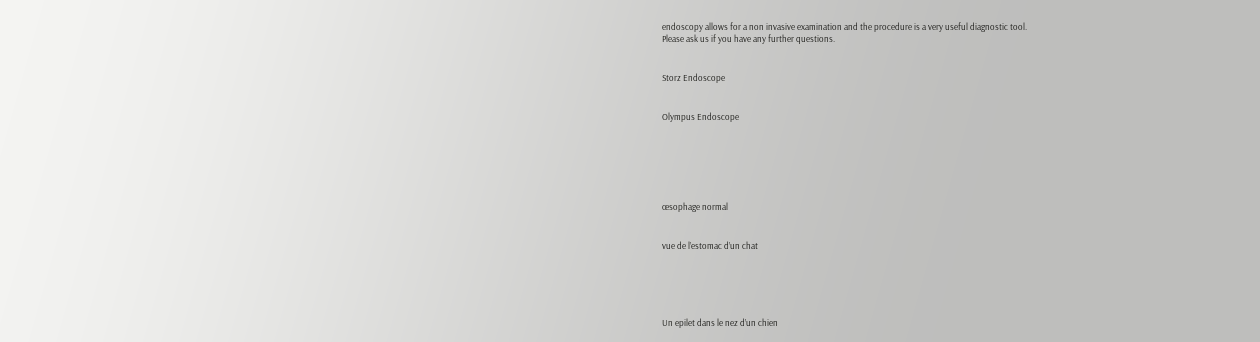endoscopy allows for a non invasive examination and the procedure is a very useful diagnostic tool.
Please ask us if you have any further questions.


Storz Endoscope


Olympus Endoscope






œsophage normal


vue de l’estomac d’un chat





Un epilet dans le nez d’un chien